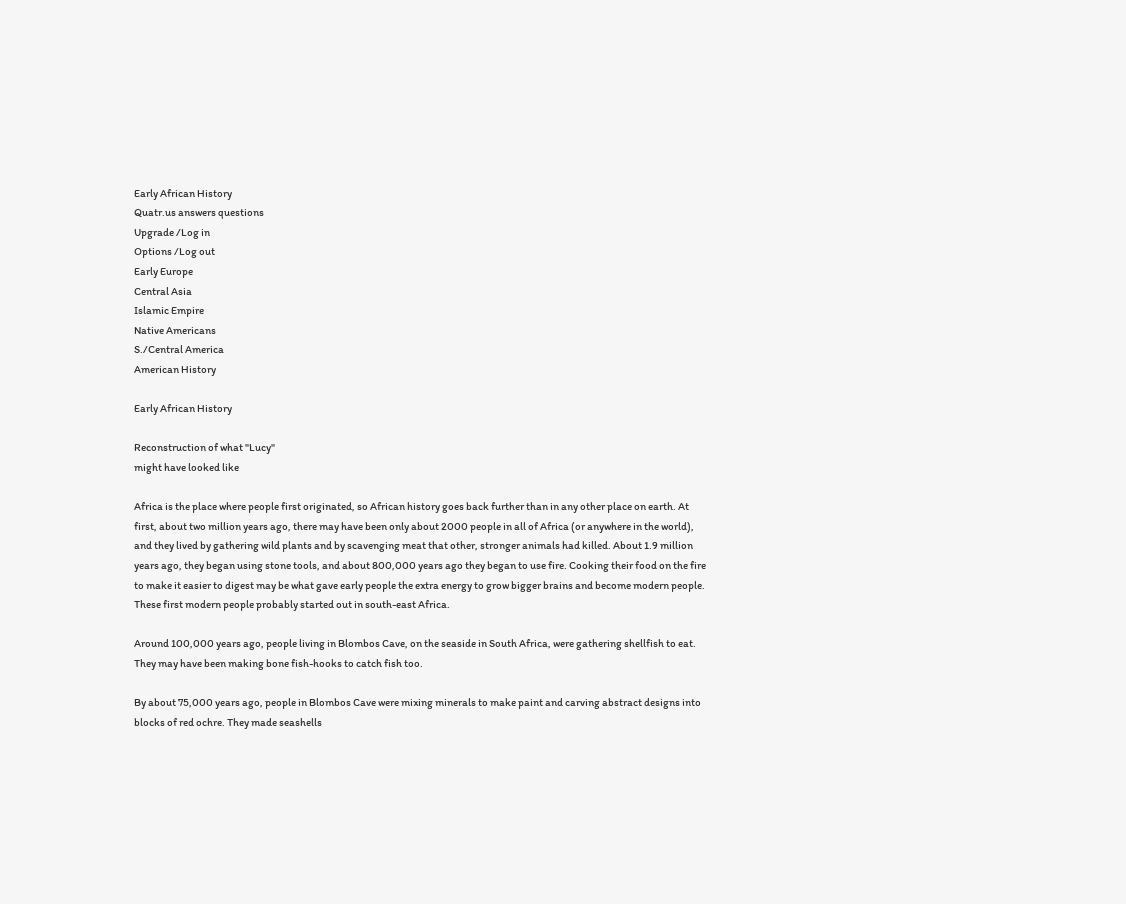Early African History
Quatr.us answers questions
Upgrade /Log in
Options /Log out
Early Europe
Central Asia
Islamic Empire
Native Americans
S./Central America
American History

Early African History

Reconstruction of what "Lucy"
might have looked like

Africa is the place where people first originated, so African history goes back further than in any other place on earth. At first, about two million years ago, there may have been only about 2000 people in all of Africa (or anywhere in the world), and they lived by gathering wild plants and by scavenging meat that other, stronger animals had killed. About 1.9 million years ago, they began using stone tools, and about 800,000 years ago they began to use fire. Cooking their food on the fire to make it easier to digest may be what gave early people the extra energy to grow bigger brains and become modern people. These first modern people probably started out in south-east Africa.

Around 100,000 years ago, people living in Blombos Cave, on the seaside in South Africa, were gathering shellfish to eat. They may have been making bone fish-hooks to catch fish too.

By about 75,000 years ago, people in Blombos Cave were mixing minerals to make paint and carving abstract designs into blocks of red ochre. They made seashells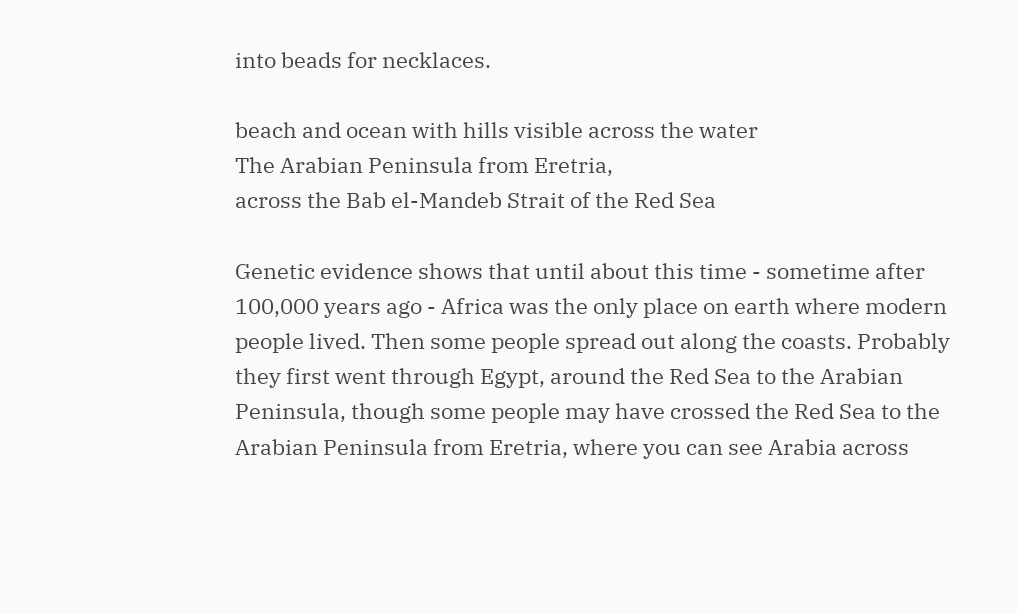into beads for necklaces.

beach and ocean with hills visible across the water
The Arabian Peninsula from Eretria,
across the Bab el-Mandeb Strait of the Red Sea

Genetic evidence shows that until about this time - sometime after 100,000 years ago - Africa was the only place on earth where modern people lived. Then some people spread out along the coasts. Probably they first went through Egypt, around the Red Sea to the Arabian Peninsula, though some people may have crossed the Red Sea to the Arabian Peninsula from Eretria, where you can see Arabia across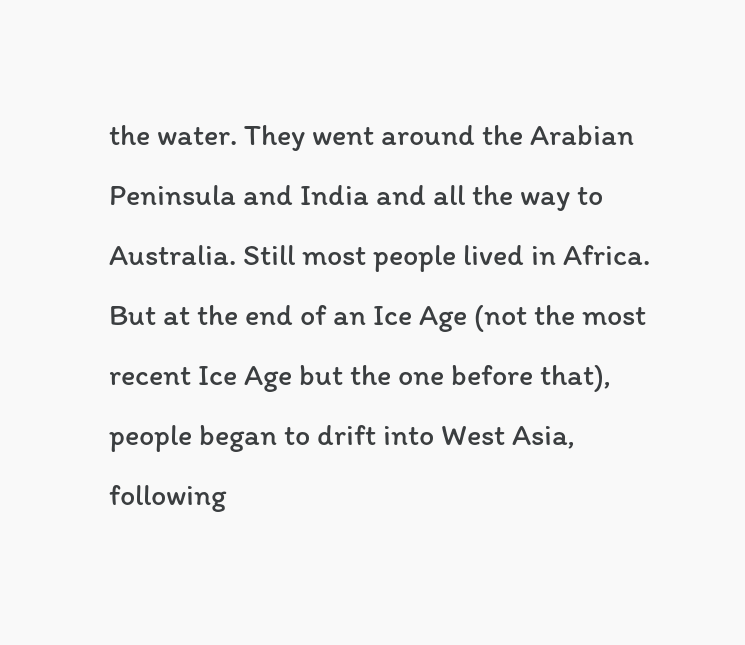the water. They went around the Arabian Peninsula and India and all the way to Australia. Still most people lived in Africa. But at the end of an Ice Age (not the most recent Ice Age but the one before that), people began to drift into West Asia, following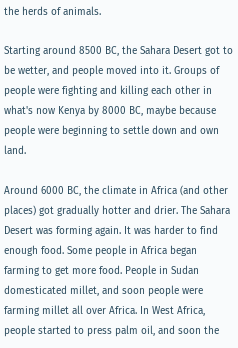the herds of animals.

Starting around 8500 BC, the Sahara Desert got to be wetter, and people moved into it. Groups of people were fighting and killing each other in what's now Kenya by 8000 BC, maybe because people were beginning to settle down and own land.

Around 6000 BC, the climate in Africa (and other places) got gradually hotter and drier. The Sahara Desert was forming again. It was harder to find enough food. Some people in Africa began farming to get more food. People in Sudan domesticated millet, and soon people were farming millet all over Africa. In West Africa, people started to press palm oil, and soon the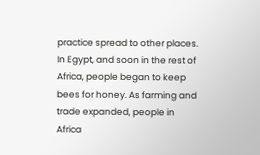practice spread to other places. In Egypt, and soon in the rest of Africa, people began to keep bees for honey. As farming and trade expanded, people in Africa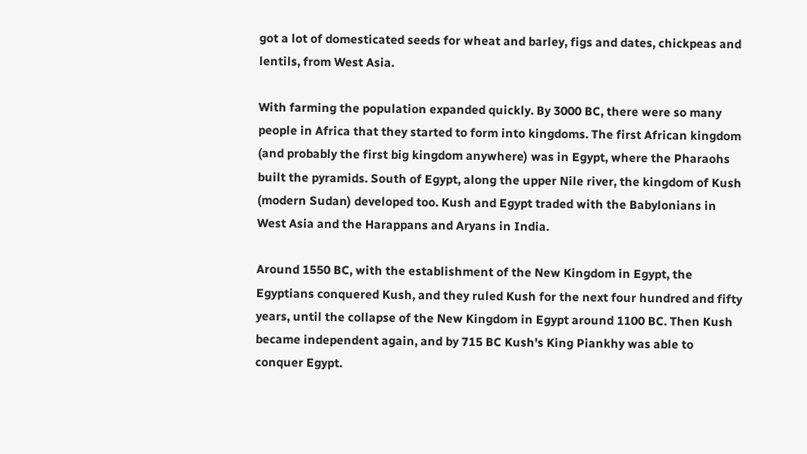got a lot of domesticated seeds for wheat and barley, figs and dates, chickpeas and lentils, from West Asia.

With farming the population expanded quickly. By 3000 BC, there were so many people in Africa that they started to form into kingdoms. The first African kingdom (and probably the first big kingdom anywhere) was in Egypt, where the Pharaohs built the pyramids. South of Egypt, along the upper Nile river, the kingdom of Kush (modern Sudan) developed too. Kush and Egypt traded with the Babylonians in West Asia and the Harappans and Aryans in India.

Around 1550 BC, with the establishment of the New Kingdom in Egypt, the Egyptians conquered Kush, and they ruled Kush for the next four hundred and fifty years, until the collapse of the New Kingdom in Egypt around 1100 BC. Then Kush became independent again, and by 715 BC Kush's King Piankhy was able to conquer Egypt.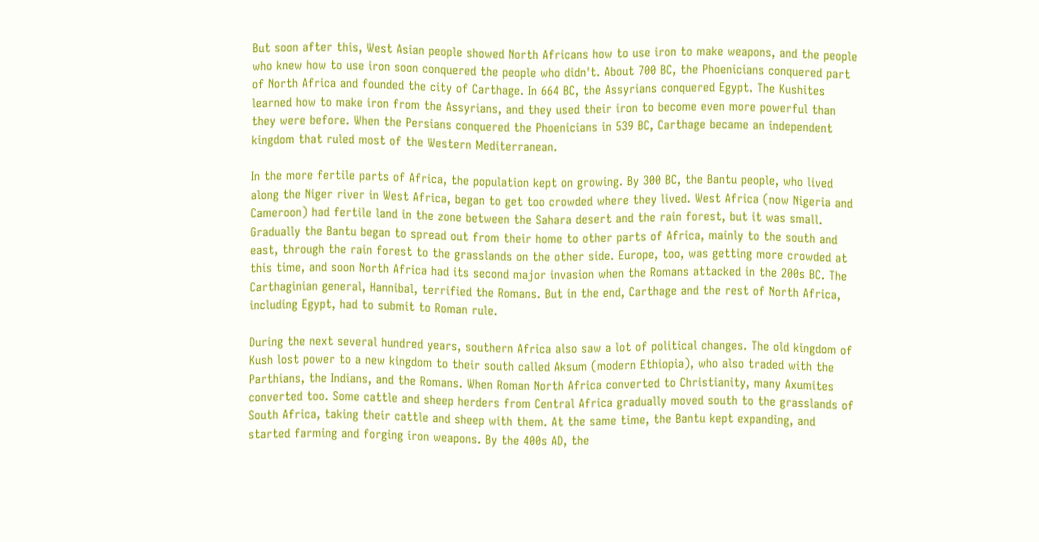But soon after this, West Asian people showed North Africans how to use iron to make weapons, and the people who knew how to use iron soon conquered the people who didn't. About 700 BC, the Phoenicians conquered part of North Africa and founded the city of Carthage. In 664 BC, the Assyrians conquered Egypt. The Kushites learned how to make iron from the Assyrians, and they used their iron to become even more powerful than they were before. When the Persians conquered the Phoenicians in 539 BC, Carthage became an independent kingdom that ruled most of the Western Mediterranean.

In the more fertile parts of Africa, the population kept on growing. By 300 BC, the Bantu people, who lived along the Niger river in West Africa, began to get too crowded where they lived. West Africa (now Nigeria and Cameroon) had fertile land in the zone between the Sahara desert and the rain forest, but it was small. Gradually the Bantu began to spread out from their home to other parts of Africa, mainly to the south and east, through the rain forest to the grasslands on the other side. Europe, too, was getting more crowded at this time, and soon North Africa had its second major invasion when the Romans attacked in the 200s BC. The Carthaginian general, Hannibal, terrified the Romans. But in the end, Carthage and the rest of North Africa, including Egypt, had to submit to Roman rule.

During the next several hundred years, southern Africa also saw a lot of political changes. The old kingdom of Kush lost power to a new kingdom to their south called Aksum (modern Ethiopia), who also traded with the Parthians, the Indians, and the Romans. When Roman North Africa converted to Christianity, many Axumites converted too. Some cattle and sheep herders from Central Africa gradually moved south to the grasslands of South Africa, taking their cattle and sheep with them. At the same time, the Bantu kept expanding, and started farming and forging iron weapons. By the 400s AD, the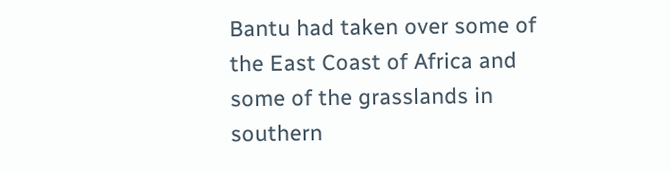Bantu had taken over some of the East Coast of Africa and some of the grasslands in southern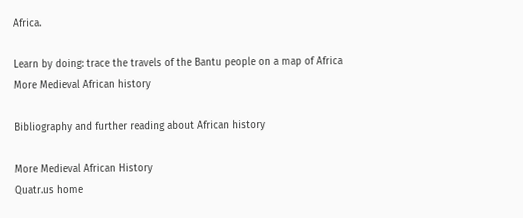Africa.

Learn by doing: trace the travels of the Bantu people on a map of Africa
More Medieval African history

Bibliography and further reading about African history

More Medieval African History
Quatr.us home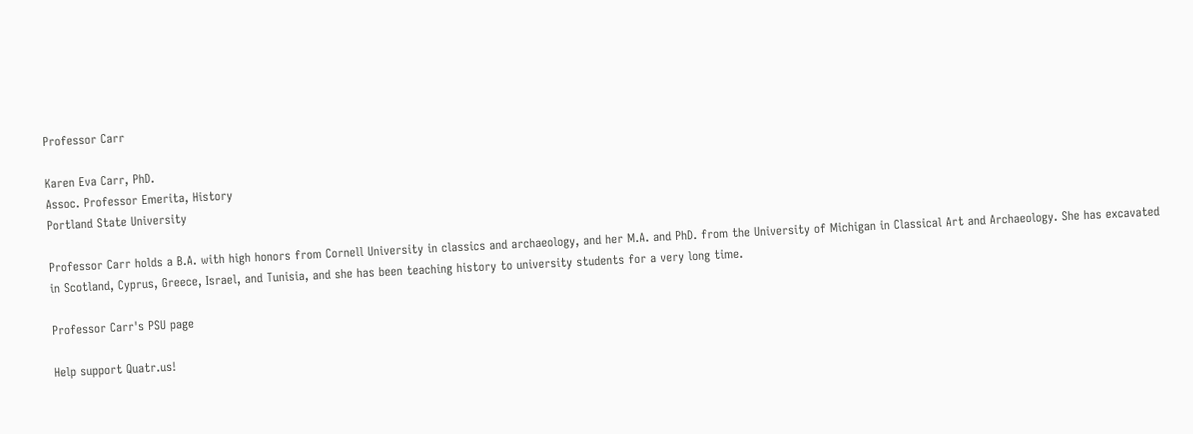Professor Carr

Karen Eva Carr, PhD.
Assoc. Professor Emerita, History
Portland State University

Professor Carr holds a B.A. with high honors from Cornell University in classics and archaeology, and her M.A. and PhD. from the University of Michigan in Classical Art and Archaeology. She has excavated in Scotland, Cyprus, Greece, Israel, and Tunisia, and she has been teaching history to university students for a very long time.

Professor Carr's PSU page

Help support Quatr.us!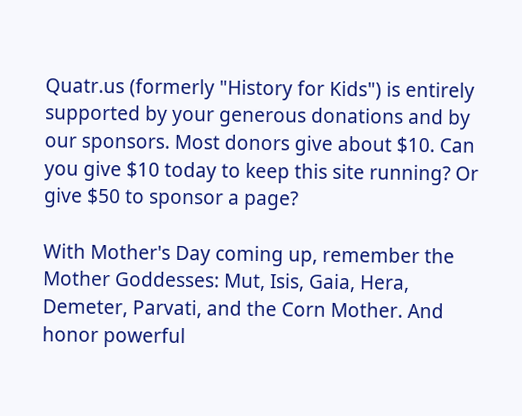Quatr.us (formerly "History for Kids") is entirely supported by your generous donations and by our sponsors. Most donors give about $10. Can you give $10 today to keep this site running? Or give $50 to sponsor a page?

With Mother's Day coming up, remember the Mother Goddesses: Mut, Isis, Gaia, Hera, Demeter, Parvati, and the Corn Mother. And honor powerful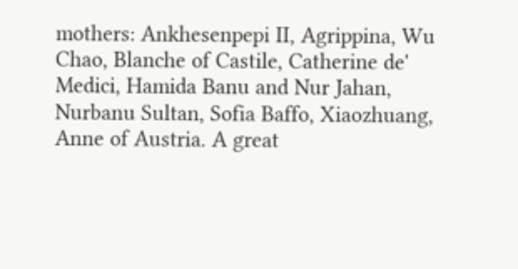mothers: Ankhesenpepi II, Agrippina, Wu Chao, Blanche of Castile, Catherine de' Medici, Hamida Banu and Nur Jahan, Nurbanu Sultan, Sofia Baffo, Xiaozhuang, Anne of Austria. A great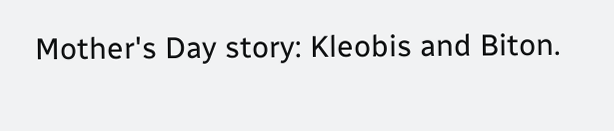Mother's Day story: Kleobis and Biton.